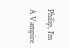Philip, I'm A Vampire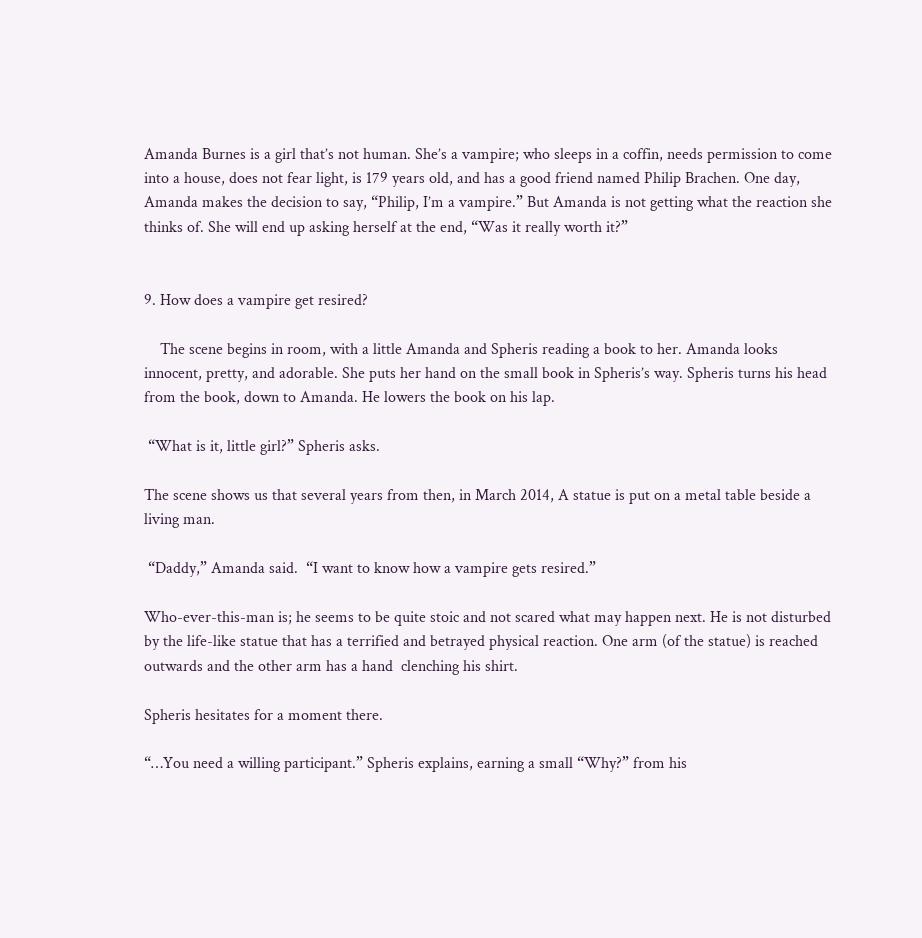Amanda Burnes is a girl that’s not human. She’s a vampire; who sleeps in a coffin, needs permission to come into a house, does not fear light, is 179 years old, and has a good friend named Philip Brachen. One day, Amanda makes the decision to say, “Philip, I’m a vampire.” But Amanda is not getting what the reaction she thinks of. She will end up asking herself at the end, “Was it really worth it?”


9. How does a vampire get resired?

    The scene begins in room, with a little Amanda and Spheris reading a book to her. Amanda looks innocent, pretty, and adorable. She puts her hand on the small book in Spheris’s way. Spheris turns his head from the book, down to Amanda. He lowers the book on his lap.

 “What is it, little girl?” Spheris asks.

The scene shows us that several years from then, in March 2014, A statue is put on a metal table beside a living man.

 “Daddy,” Amanda said.  “I want to know how a vampire gets resired.”

Who-ever-this-man is; he seems to be quite stoic and not scared what may happen next. He is not disturbed by the life-like statue that has a terrified and betrayed physical reaction. One arm (of the statue) is reached outwards and the other arm has a hand  clenching his shirt.

Spheris hesitates for a moment there.

“…You need a willing participant.” Spheris explains, earning a small “Why?” from his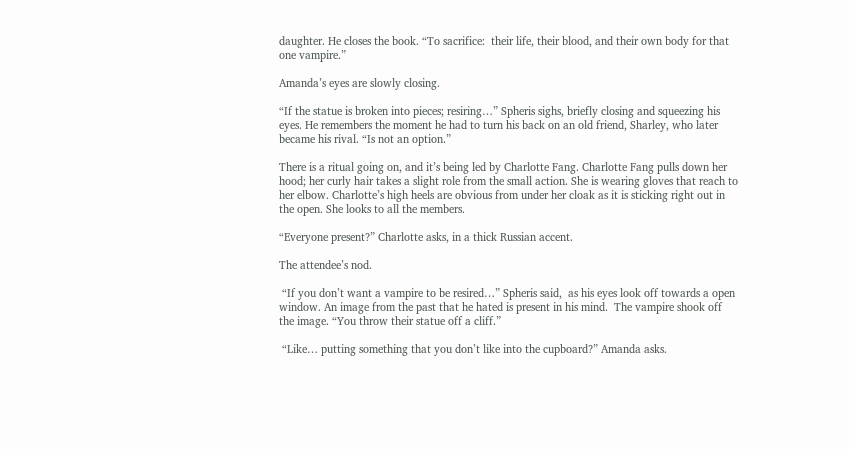daughter. He closes the book. “To sacrifice:  their life, their blood, and their own body for that one vampire.”

Amanda’s eyes are slowly closing.

“If the statue is broken into pieces; resiring…” Spheris sighs, briefly closing and squeezing his eyes. He remembers the moment he had to turn his back on an old friend, Sharley, who later became his rival. “Is not an option.”

There is a ritual going on, and it’s being led by Charlotte Fang. Charlotte Fang pulls down her hood; her curly hair takes a slight role from the small action. She is wearing gloves that reach to her elbow. Charlotte’s high heels are obvious from under her cloak as it is sticking right out in the open. She looks to all the members.

“Everyone present?” Charlotte asks, in a thick Russian accent.

The attendee’s nod.

 “If you don’t want a vampire to be resired…” Spheris said,  as his eyes look off towards a open window. An image from the past that he hated is present in his mind.  The vampire shook off the image. “You throw their statue off a cliff.”

 “Like… putting something that you don’t like into the cupboard?” Amanda asks.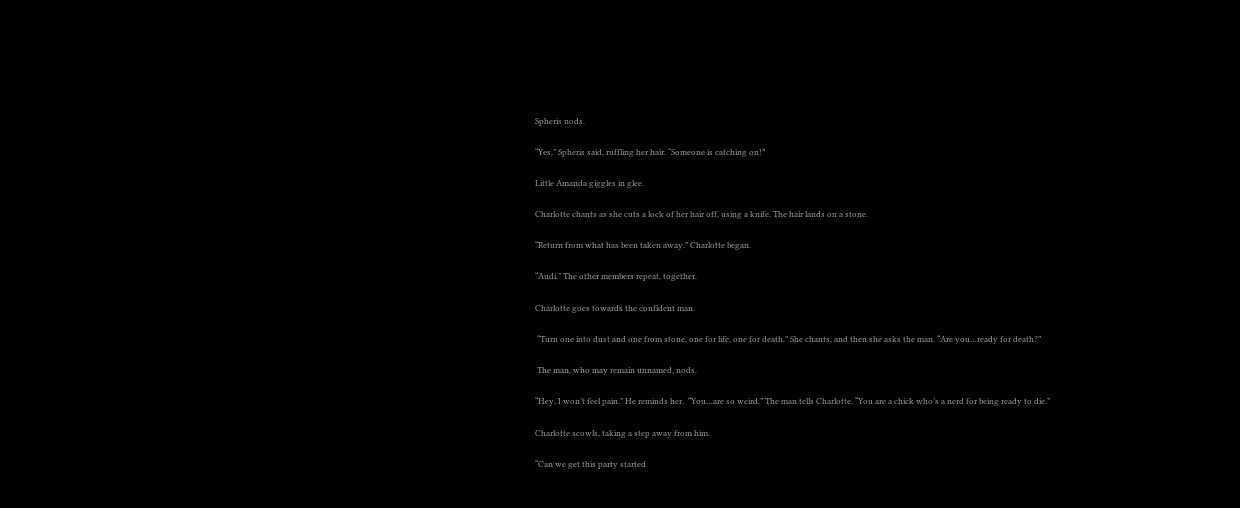Spheris nods.

“Yes,” Spheris said, ruffling her hair. “Someone is catching on!”

Little Amanda giggles in glee.

Charlotte chants as she cuts a lock of her hair off, using a knife. The hair lands on a stone.

“Return from what has been taken away.” Charlotte began.

“Audi.” The other members repeat, together.

Charlotte goes towards the confident man.

 “Turn one into dust and one from stone, one for life, one for death.” She chants, and then she asks the man. “Are you…ready for death?”

 The man, who may remain unnamed, nods.

“Hey, I won’t feel pain.” He reminds her.  “You…are so weird.” The man tells Charlotte. “You are a chick who’s a nerd for being ready to die.”

Charlotte scowls, taking a step away from him.

“Can we get this party started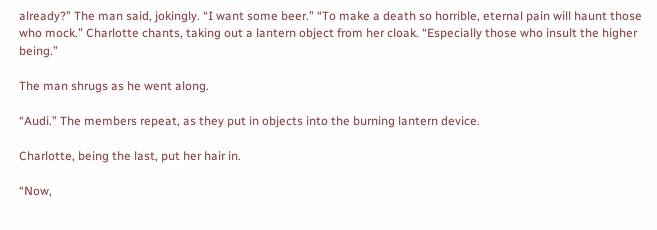already?” The man said, jokingly. “I want some beer.” “To make a death so horrible, eternal pain will haunt those who mock.” Charlotte chants, taking out a lantern object from her cloak. “Especially those who insult the higher being.”

The man shrugs as he went along.

“Audi.” The members repeat, as they put in objects into the burning lantern device.

Charlotte, being the last, put her hair in.

“Now,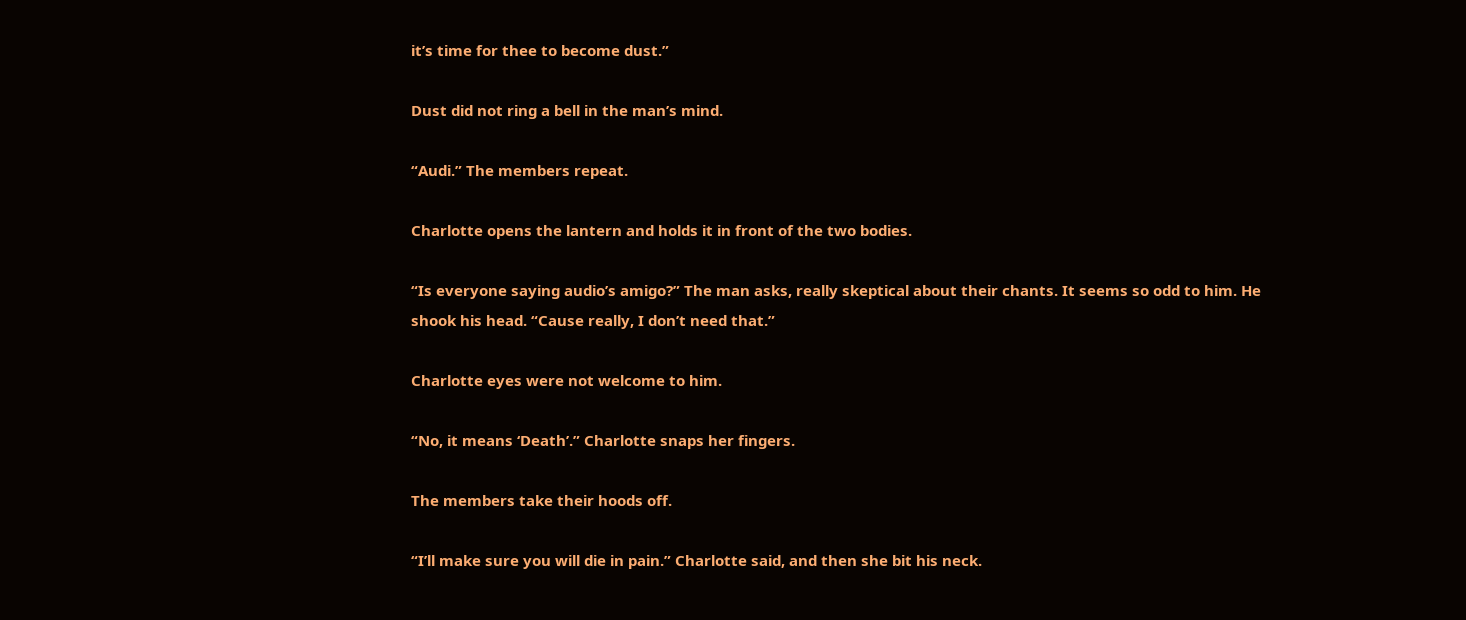it’s time for thee to become dust.”

Dust did not ring a bell in the man’s mind.

“Audi.” The members repeat.

Charlotte opens the lantern and holds it in front of the two bodies.

“Is everyone saying audio’s amigo?” The man asks, really skeptical about their chants. It seems so odd to him. He shook his head. “Cause really, I don’t need that.”

Charlotte eyes were not welcome to him.

“No, it means ‘Death’.” Charlotte snaps her fingers.

The members take their hoods off.

“I’ll make sure you will die in pain.” Charlotte said, and then she bit his neck.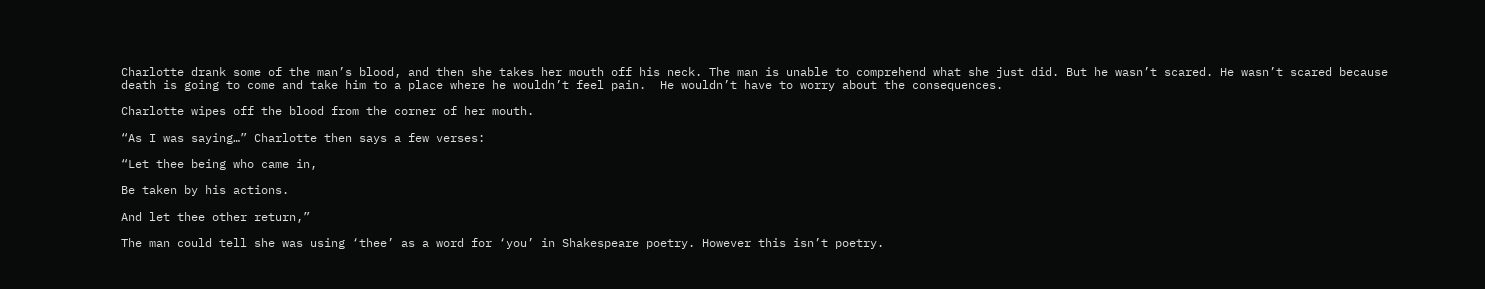Charlotte drank some of the man’s blood, and then she takes her mouth off his neck. The man is unable to comprehend what she just did. But he wasn’t scared. He wasn’t scared because death is going to come and take him to a place where he wouldn’t feel pain.  He wouldn’t have to worry about the consequences.

Charlotte wipes off the blood from the corner of her mouth.

“As I was saying…” Charlotte then says a few verses:

“Let thee being who came in,

Be taken by his actions.

And let thee other return,”

The man could tell she was using ‘thee’ as a word for ‘you’ in Shakespeare poetry. However this isn’t poetry.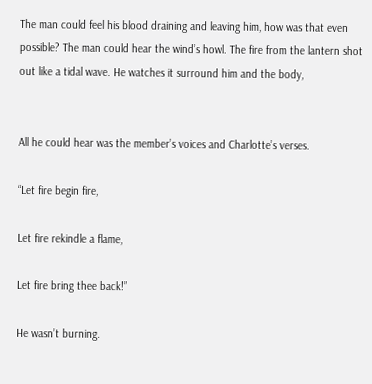The man could feel his blood draining and leaving him, how was that even possible? The man could hear the wind’s howl. The fire from the lantern shot out like a tidal wave. He watches it surround him and the body,


All he could hear was the member’s voices and Charlotte’s verses.

“Let fire begin fire,

Let fire rekindle a flame,

Let fire bring thee back!”

He wasn’t burning.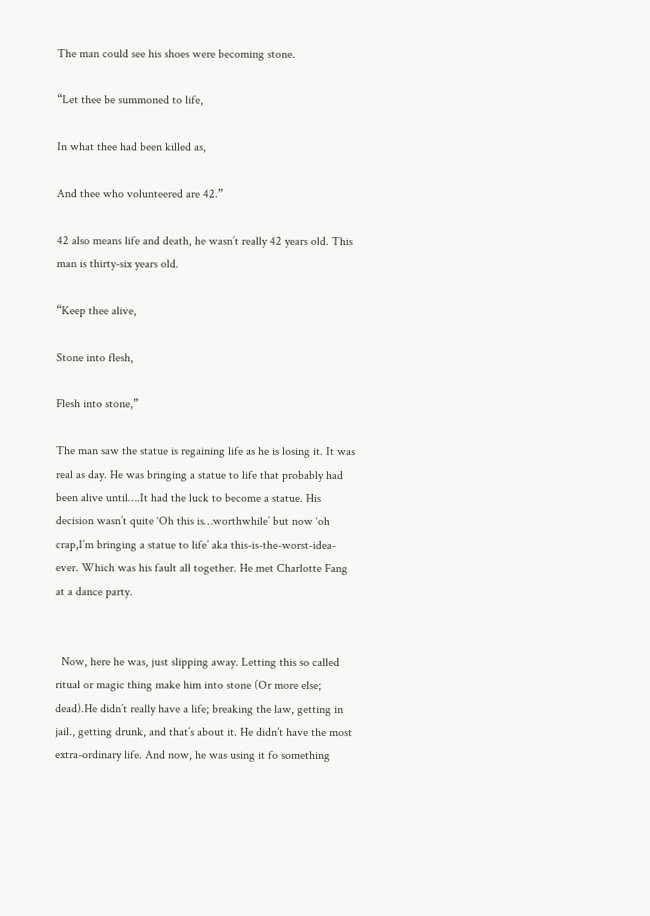The man could see his shoes were becoming stone.

“Let thee be summoned to life,

In what thee had been killed as,

And thee who volunteered are 42.”

42 also means life and death, he wasn’t really 42 years old. This man is thirty-six years old.

“Keep thee alive,

Stone into flesh,

Flesh into stone,”

The man saw the statue is regaining life as he is losing it. It was real as day. He was bringing a statue to life that probably had been alive until….It had the luck to become a statue. His decision wasn’t quite ‘Oh this is…worthwhile’ but now ‘oh crap,I’m bringing a statue to life’ aka this-is-the-worst-idea-ever. Which was his fault all together. He met Charlotte Fang at a dance party.


  Now, here he was, just slipping away. Letting this so called ritual or magic thing make him into stone (Or more else; dead).He didn’t really have a life; breaking the law, getting in jail., getting drunk, and that’s about it. He didn’t have the most extra-ordinary life. And now, he was using it fo something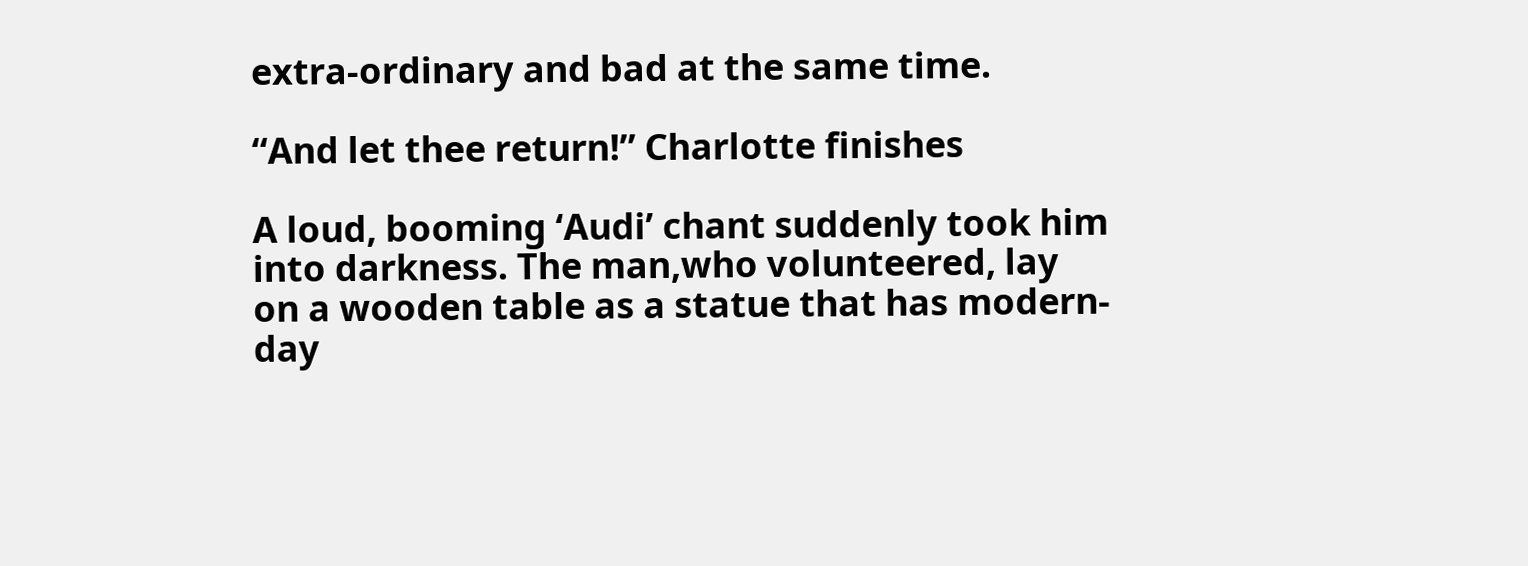extra-ordinary and bad at the same time.

“And let thee return!” Charlotte finishes

A loud, booming ‘Audi’ chant suddenly took him into darkness. The man,who volunteered, lay on a wooden table as a statue that has modern-day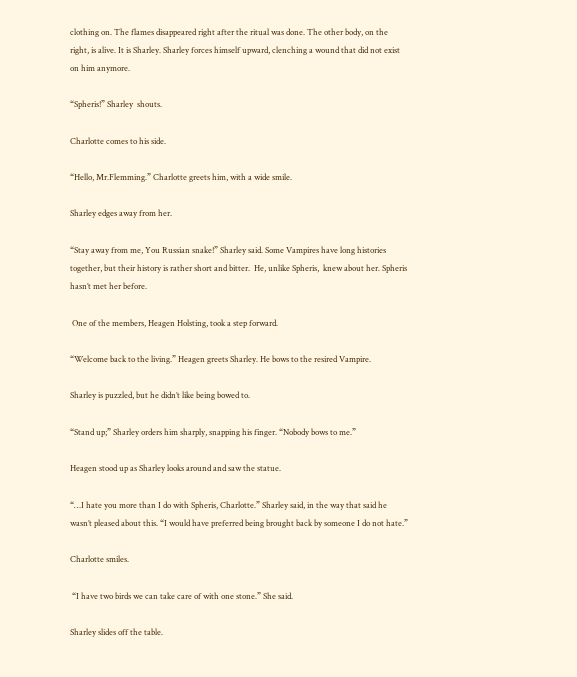clothing on. The flames disappeared right after the ritual was done. The other body, on the right, is alive. It is Sharley. Sharley forces himself upward, clenching a wound that did not exist on him anymore.

“Spheris!” Sharley  shouts.

Charlotte comes to his side.

“Hello, Mr.Flemming.” Charlotte greets him, with a wide smile.

Sharley edges away from her.

“Stay away from me, You Russian snake!” Sharley said. Some Vampires have long histories together, but their history is rather short and bitter.  He, unlike Spheris,  knew about her. Spheris hasn’t met her before.

 One of the members, Heagen Holsting, took a step forward.

“Welcome back to the living.” Heagen greets Sharley. He bows to the resired Vampire.

Sharley is puzzled, but he didn’t like being bowed to.

“Stand up;” Sharley orders him sharply, snapping his finger. “Nobody bows to me.”

Heagen stood up as Sharley looks around and saw the statue.

“…I hate you more than I do with Spheris, Charlotte.” Sharley said, in the way that said he wasn’t pleased about this. “I would have preferred being brought back by someone I do not hate.”

Charlotte smiles.

 “I have two birds we can take care of with one stone.” She said.

Sharley slides off the table.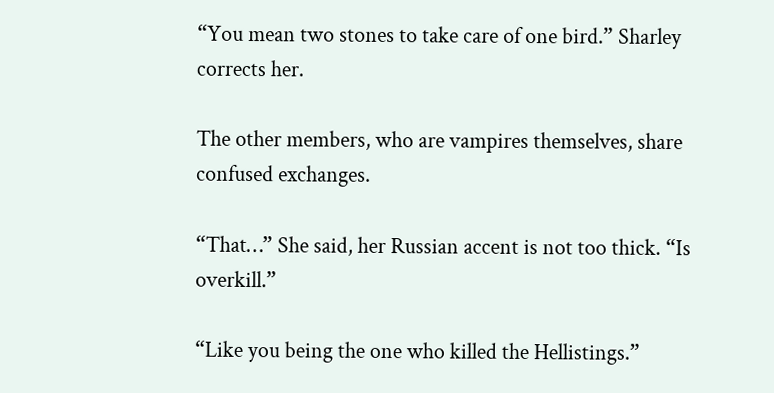“You mean two stones to take care of one bird.” Sharley corrects her.

The other members, who are vampires themselves, share confused exchanges.

“That…” She said, her Russian accent is not too thick. “Is overkill.”

“Like you being the one who killed the Hellistings.”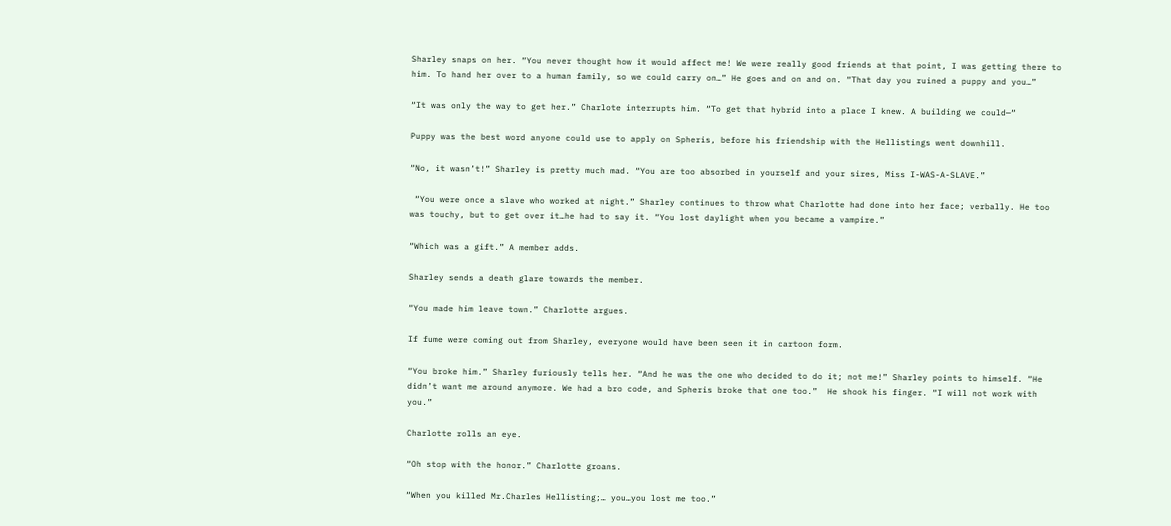Sharley snaps on her. “You never thought how it would affect me! We were really good friends at that point, I was getting there to him. To hand her over to a human family, so we could carry on…” He goes and on and on. “That day you ruined a puppy and you…”

“It was only the way to get her.” Charlote interrupts him. “To get that hybrid into a place I knew. A building we could—“

Puppy was the best word anyone could use to apply on Spheris, before his friendship with the Hellistings went downhill.

“No, it wasn’t!” Sharley is pretty much mad. “You are too absorbed in yourself and your sires, Miss I-WAS-A-SLAVE.”

 “You were once a slave who worked at night.” Sharley continues to throw what Charlotte had done into her face; verbally. He too was touchy, but to get over it…he had to say it. “You lost daylight when you became a vampire.”

“Which was a gift.” A member adds.

Sharley sends a death glare towards the member.

“You made him leave town.” Charlotte argues.

If fume were coming out from Sharley, everyone would have been seen it in cartoon form.

“You broke him.” Sharley furiously tells her. “And he was the one who decided to do it; not me!” Sharley points to himself. “He didn’t want me around anymore. We had a bro code, and Spheris broke that one too.”  He shook his finger. “I will not work with you.”

Charlotte rolls an eye.

“Oh stop with the honor.” Charlotte groans.

“When you killed Mr.Charles Hellisting;… you…you lost me too.”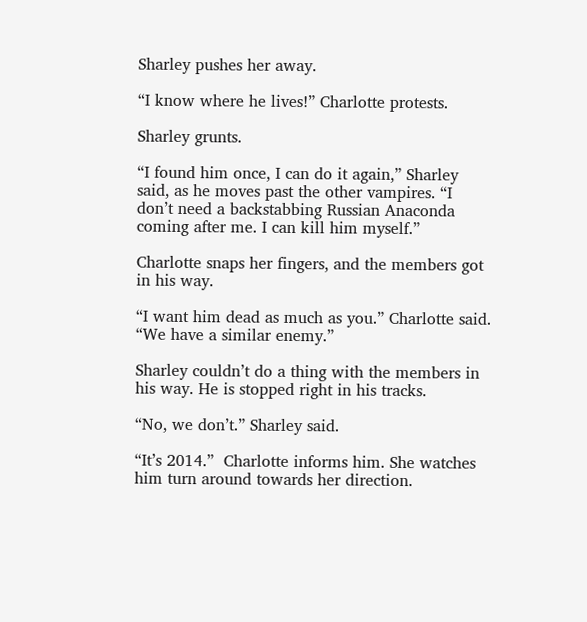Sharley pushes her away.

“I know where he lives!” Charlotte protests.

Sharley grunts.

“I found him once, I can do it again,” Sharley said, as he moves past the other vampires. “I don’t need a backstabbing Russian Anaconda coming after me. I can kill him myself.”

Charlotte snaps her fingers, and the members got in his way.

“I want him dead as much as you.” Charlotte said. “We have a similar enemy.”

Sharley couldn’t do a thing with the members in his way. He is stopped right in his tracks.

“No, we don’t.” Sharley said.

“It’s 2014.”  Charlotte informs him. She watches him turn around towards her direction.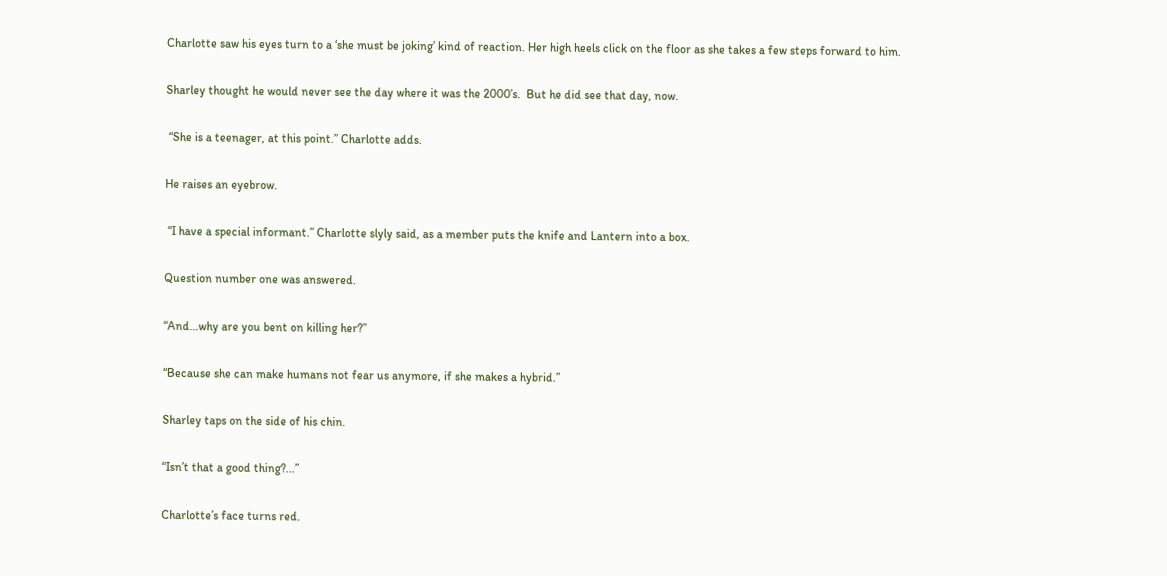Charlotte saw his eyes turn to a ‘she must be joking’ kind of reaction. Her high heels click on the floor as she takes a few steps forward to him.

Sharley thought he would never see the day where it was the 2000’s.  But he did see that day, now.

 “She is a teenager, at this point.” Charlotte adds.

He raises an eyebrow.

 “I have a special informant.” Charlotte slyly said, as a member puts the knife and Lantern into a box.

Question number one was answered.

“And…why are you bent on killing her?”

“Because she can make humans not fear us anymore, if she makes a hybrid.”

Sharley taps on the side of his chin.

“Isn’t that a good thing?...”

Charlotte’s face turns red.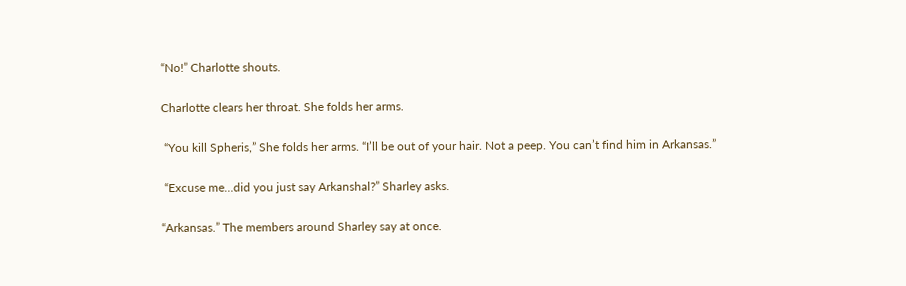“No!” Charlotte shouts.

Charlotte clears her throat. She folds her arms.

 “You kill Spheris,” She folds her arms. “I’ll be out of your hair. Not a peep. You can’t find him in Arkansas.”

 “Excuse me…did you just say Arkanshal?” Sharley asks.

“Arkansas.” The members around Sharley say at once.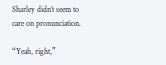Sharley didn’t seem to care on pronunciation.

“Yeah, right,”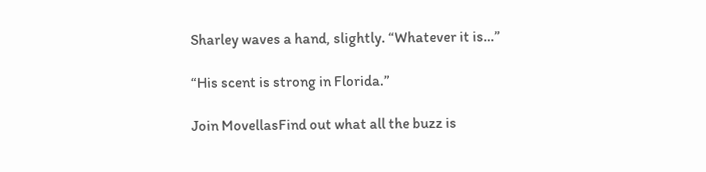Sharley waves a hand, slightly. “Whatever it is…”

“His scent is strong in Florida.”

Join MovellasFind out what all the buzz is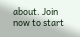about. Join now to start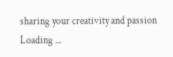sharing your creativity and passion
Loading ...